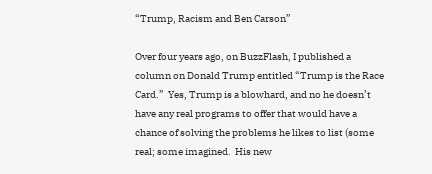“Trump, Racism and Ben Carson”

Over four years ago, on BuzzFlash, I published a column on Donald Trump entitled “Trump is the Race Card.”  Yes, Trump is a blowhard, and no he doesn’t have any real programs to offer that would have a chance of solving the problems he likes to list (some real; some imagined.  His new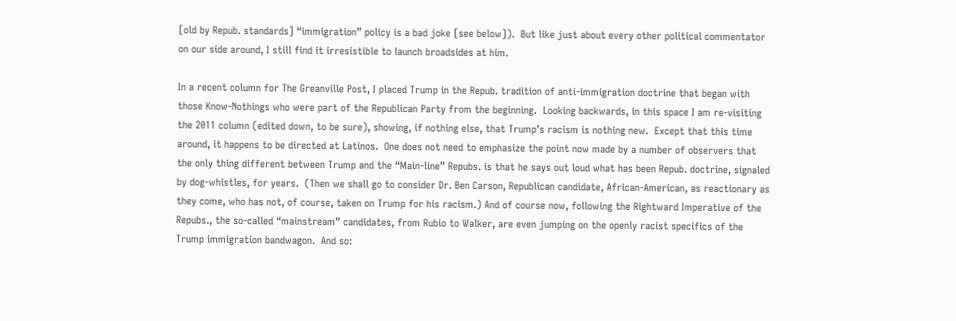[old by Repub. standards] “immigration” policy is a bad joke [see below]).  But like just about every other political commentator on our side around, I still find it irresistible to launch broadsides at him.

In a recent column for The Greanville Post, I placed Trump in the Repub. tradition of anti-immigration doctrine that began with those Know-Nothings who were part of the Republican Party from the beginning.  Looking backwards, in this space I am re-visiting the 2011 column (edited down, to be sure), showing, if nothing else, that Trump’s racism is nothing new.  Except that this time around, it happens to be directed at Latinos.  One does not need to emphasize the point now made by a number of observers that the only thing different between Trump and the “Main-line” Repubs. is that he says out loud what has been Repub. doctrine, signaled by dog-whistles, for years.  (Then we shall go to consider Dr. Ben Carson, Republican candidate, African-American, as reactionary as they come, who has not, of course, taken on Trump for his racism.) And of course now, following the Rightward Imperative of the Repubs., the so-called “mainstream” candidates, from Rubio to Walker, are even jumping on the openly racist specifics of the Trump immigration bandwagon.  And so: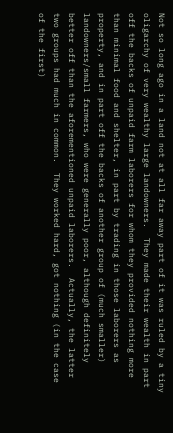Not so long ago in a land not at all far away part of it was ruled by a tiny oligarchy of very wealthy large landowners.  They made their wealth in part off the backs of unpaid farm laborers for whom they provided nothing more than minimal food and shelter, in part by trading in those laborers as property, and in part off the backs of another group of (much smaller) landowners/small farmers, who were generally poor, although definitely better off than the aforementioned unpaid laborers.  Actually, the latter two groups had much in common.  They worked hard, got nothing (in the case of the first)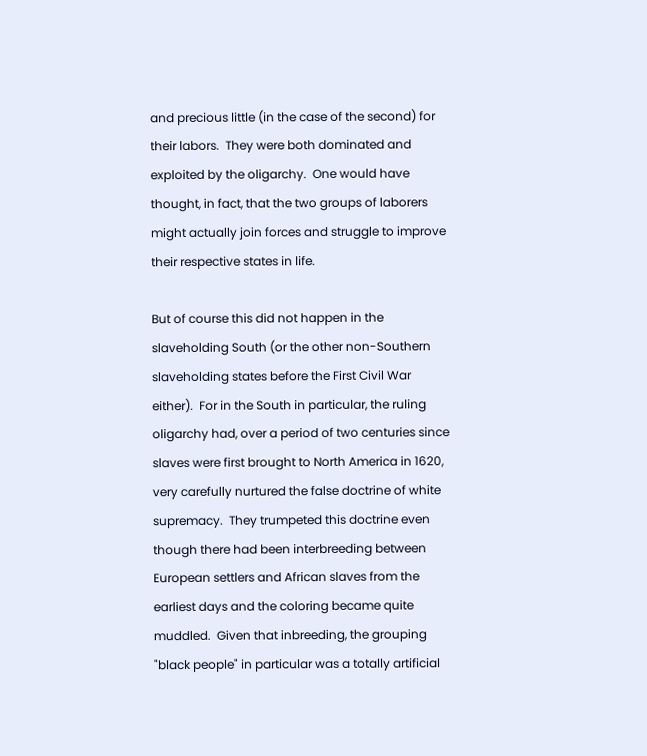and precious little (in the case of the second) for their labors.  They were both dominated and exploited by the oligarchy.  One would have thought, in fact, that the two groups of laborers might actually join forces and struggle to improve their respective states in life.

But of course this did not happen in the slaveholding South (or the other non-Southern slaveholding states before the First Civil War either).  For in the South in particular, the ruling oligarchy had, over a period of two centuries since slaves were first brought to North America in 1620, very carefully nurtured the false doctrine of white supremacy.  They trumpeted this doctrine even though there had been interbreeding between European settlers and African slaves from the earliest days and the coloring became quite muddled.  Given that inbreeding, the grouping "black people" in particular was a totally artificial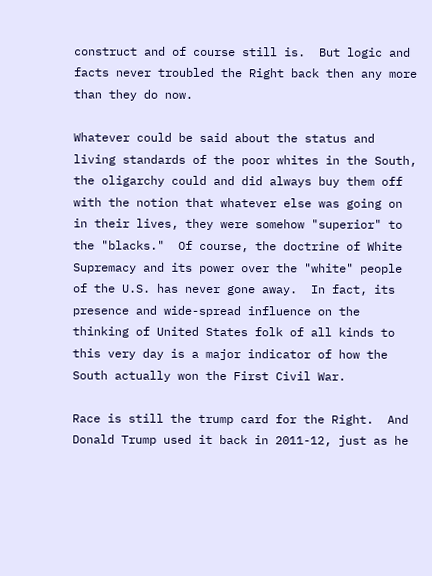construct and of course still is.  But logic and facts never troubled the Right back then any more than they do now.

Whatever could be said about the status and living standards of the poor whites in the South, the oligarchy could and did always buy them off with the notion that whatever else was going on in their lives, they were somehow "superior" to the "blacks."  Of course, the doctrine of White Supremacy and its power over the "white" people of the U.S. has never gone away.  In fact, its presence and wide-spread influence on the thinking of United States folk of all kinds to this very day is a major indicator of how the South actually won the First Civil War.

Race is still the trump card for the Right.  And Donald Trump used it back in 2011-12, just as he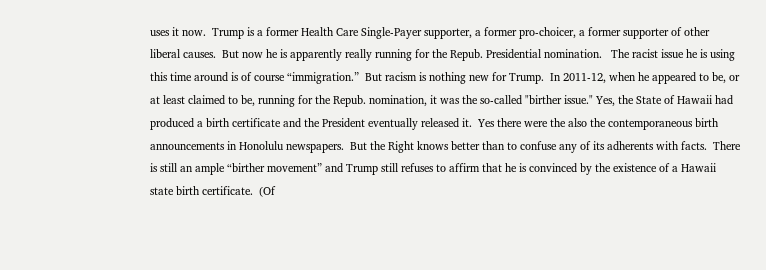uses it now.  Trump is a former Health Care Single-Payer supporter, a former pro-choicer, a former supporter of other liberal causes.  But now he is apparently really running for the Repub. Presidential nomination.   The racist issue he is using this time around is of course “immigration.”  But racism is nothing new for Trump.  In 2011-12, when he appeared to be, or at least claimed to be, running for the Repub. nomination, it was the so-called "birther issue." Yes, the State of Hawaii had produced a birth certificate and the President eventually released it.  Yes there were the also the contemporaneous birth announcements in Honolulu newspapers.  But the Right knows better than to confuse any of its adherents with facts.  There is still an ample “birther movement” and Trump still refuses to affirm that he is convinced by the existence of a Hawaii state birth certificate.  (Of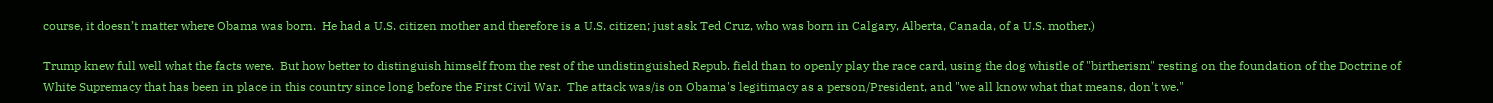course, it doesn’t matter where Obama was born.  He had a U.S. citizen mother and therefore is a U.S. citizen; just ask Ted Cruz, who was born in Calgary, Alberta, Canada, of a U.S. mother.)

Trump knew full well what the facts were.  But how better to distinguish himself from the rest of the undistinguished Repub. field than to openly play the race card, using the dog whistle of "birtherism" resting on the foundation of the Doctrine of White Supremacy that has been in place in this country since long before the First Civil War.  The attack was/is on Obama's legitimacy as a person/President, and "we all know what that means, don't we."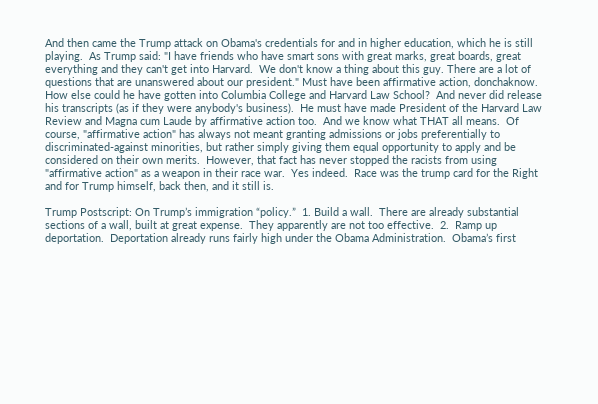And then came the Trump attack on Obama's credentials for and in higher education, which he is still playing.  As Trump said: "I have friends who have smart sons with great marks, great boards, great everything and they can't get into Harvard.  We don't know a thing about this guy. There are a lot of questions that are unanswered about our president." Must have been affirmative action, donchaknow.  How else could he have gotten into Columbia College and Harvard Law School?  And never did release his transcripts (as if they were anybody's business).  He must have made President of the Harvard Law Review and Magna cum Laude by affirmative action too.  And we know what THAT all means.  Of course, "affirmative action" has always not meant granting admissions or jobs preferentially to discriminated-against minorities, but rather simply giving them equal opportunity to apply and be considered on their own merits.  However, that fact has never stopped the racists from using "affirmative action" as a weapon in their race war.  Yes indeed.  Race was the trump card for the Right and for Trump himself, back then, and it still is.

Trump Postscript: On Trump’s immigration “policy.”  1. Build a wall.  There are already substantial sections of a wall, built at great expense.  They apparently are not too effective.  2.  Ramp up deportation.  Deportation already runs fairly high under the Obama Administration.  Obama’s first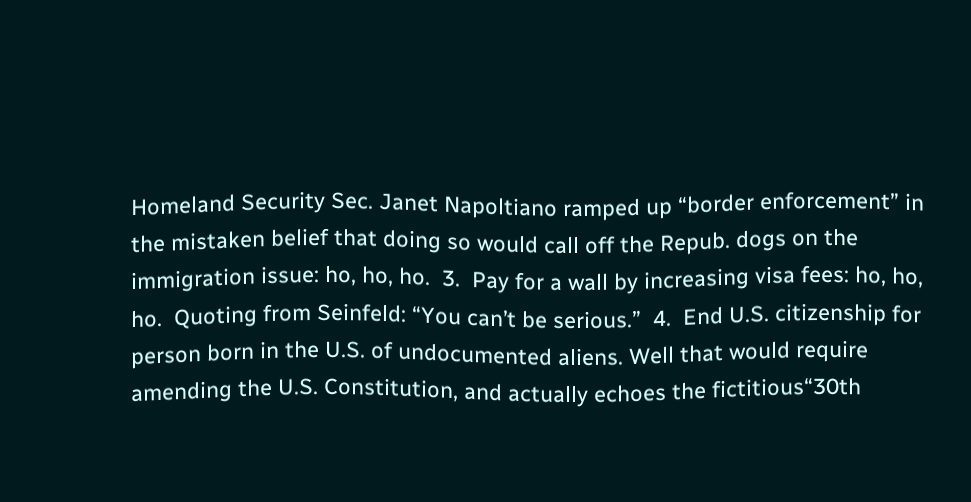Homeland Security Sec. Janet Napoltiano ramped up “border enforcement” in the mistaken belief that doing so would call off the Repub. dogs on the immigration issue: ho, ho, ho.  3.  Pay for a wall by increasing visa fees: ho, ho, ho.  Quoting from Seinfeld: “You can’t be serious.”  4.  End U.S. citizenship for person born in the U.S. of undocumented aliens. Well that would require amending the U.S. Constitution, and actually echoes the fictitious“30th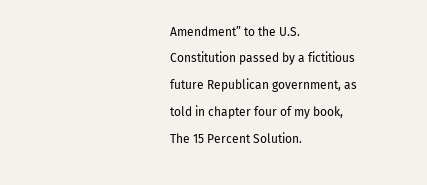Amendment” to the U.S. Constitution passed by a fictitious future Republican government, as told in chapter four of my book, The 15 Percent Solution.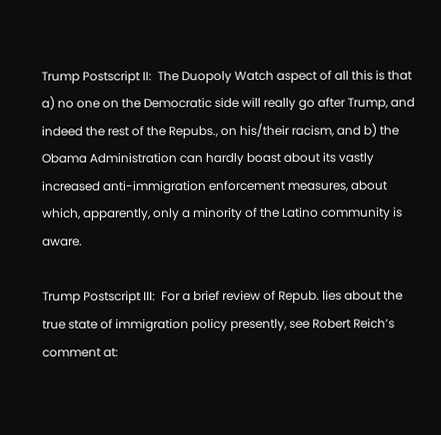Trump Postscript II:  The Duopoly Watch aspect of all this is that a) no one on the Democratic side will really go after Trump, and indeed the rest of the Repubs., on his/their racism, and b) the Obama Administration can hardly boast about its vastly increased anti-immigration enforcement measures, about which, apparently, only a minority of the Latino community is aware.

Trump Postscript III:  For a brief review of Repub. lies about the true state of immigration policy presently, see Robert Reich’s comment at: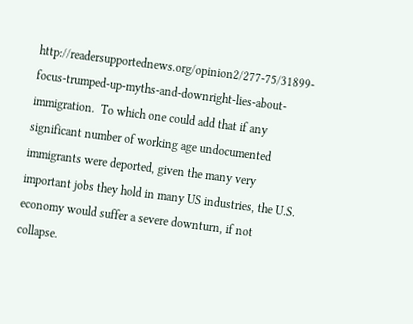http://readersupportednews.org/opinion2/277-75/31899-focus-trumped-up-myths-and-downright-lies-about-immigration.  To which one could add that if any significant number of working age undocumented immigrants were deported, given the many very important jobs they hold in many US industries, the U.S. economy would suffer a severe downturn, if not collapse.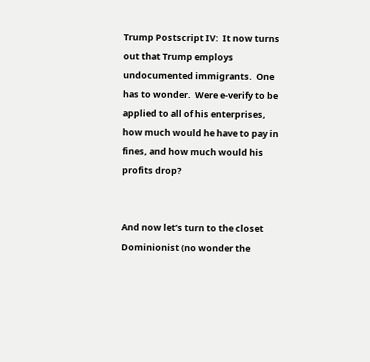Trump Postscript IV:  It now turns out that Trump employs undocumented immigrants.  One has to wonder.  Were e-verify to be applied to all of his enterprises, how much would he have to pay in fines, and how much would his profits drop?


And now let’s turn to the closet Dominionist (no wonder the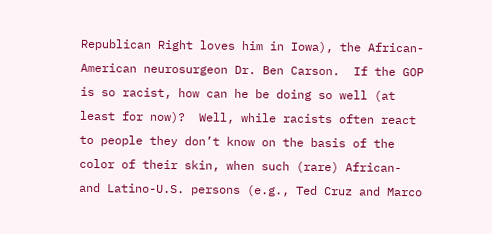Republican Right loves him in Iowa), the African-American neurosurgeon Dr. Ben Carson.  If the GOP is so racist, how can he be doing so well (at least for now)?  Well, while racists often react to people they don’t know on the basis of the color of their skin, when such (rare) African- and Latino-U.S. persons (e.g., Ted Cruz and Marco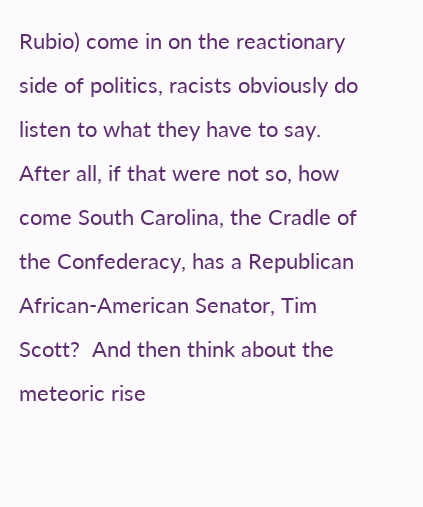Rubio) come in on the reactionary side of politics, racists obviously do listen to what they have to say.  After all, if that were not so, how come South Carolina, the Cradle of the Confederacy, has a Republican African-American Senator, Tim Scott?  And then think about the meteoric rise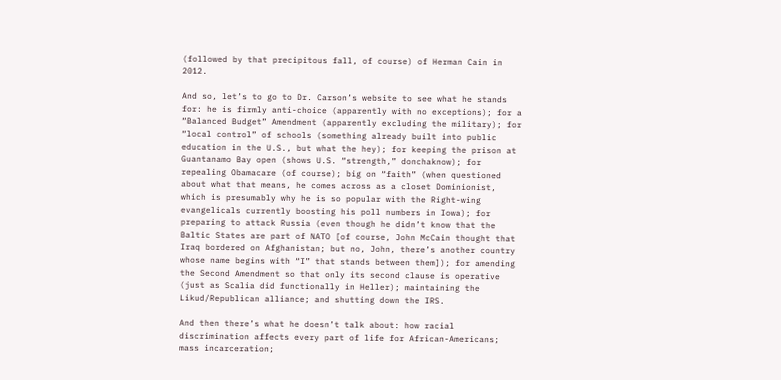(followed by that precipitous fall, of course) of Herman Cain in 2012.

And so, let’s to go to Dr. Carson’s website to see what he stands for: he is firmly anti-choice (apparently with no exceptions); for a “Balanced Budget” Amendment (apparently excluding the military); for “local control” of schools (something already built into public education in the U.S., but what the hey); for keeping the prison at Guantanamo Bay open (shows U.S. “strength,” donchaknow); for repealing Obamacare (of course); big on “faith” (when questioned about what that means, he comes across as a closet Dominionist, which is presumably why he is so popular with the Right-wing evangelicals currently boosting his poll numbers in Iowa); for preparing to attack Russia (even though he didn’t know that the Baltic States are part of NATO [of course, John McCain thought that Iraq bordered on Afghanistan; but no, John, there’s another country whose name begins with “I” that stands between them]); for amending the Second Amendment so that only its second clause is operative (just as Scalia did functionally in Heller); maintaining the Likud/Republican alliance; and shutting down the IRS.

And then there’s what he doesn’t talk about: how racial discrimination affects every part of life for African-Americans; mass incarceration;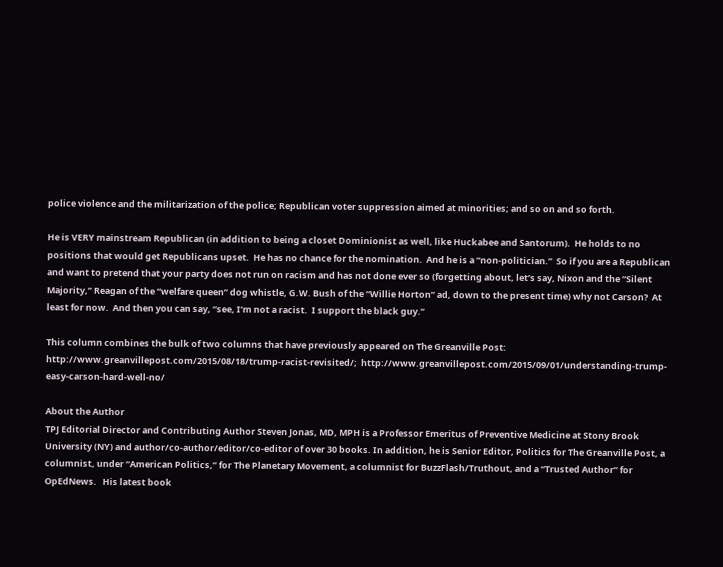police violence and the militarization of the police; Republican voter suppression aimed at minorities; and so on and so forth.

He is VERY mainstream Republican (in addition to being a closet Dominionist as well, like Huckabee and Santorum).  He holds to no positions that would get Republicans upset.  He has no chance for the nomination.  And he is a “non-politician.”  So if you are a Republican and want to pretend that your party does not run on racism and has not done ever so (forgetting about, let’s say, Nixon and the “Silent Majority,” Reagan of the “welfare queen” dog whistle, G.W. Bush of the “Willie Horton” ad, down to the present time) why not Carson?  At least for now.  And then you can say, “see, I’m not a racist.  I support the black guy.”

This column combines the bulk of two columns that have previously appeared on The Greanville Post: http://www.greanvillepost.com/2015/08/18/trump-racist-revisited/;  http://www.greanvillepost.com/2015/09/01/understanding-trump-easy-carson-hard-well-no/

About the Author
TPJ Editorial Director and Contributing Author Steven Jonas, MD, MPH is a Professor Emeritus of Preventive Medicine at Stony Brook University (NY) and author/co-author/editor/co-editor of over 30 books. In addition, he is Senior Editor, Politics for The Greanville Post, a columnist, under “American Politics,” for The Planetary Movement, a columnist for BuzzFlash/Truthout, and a “Trusted Author” for OpEdNews.   His latest book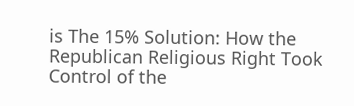is The 15% Solution: How the Republican Religious Right Took Control of the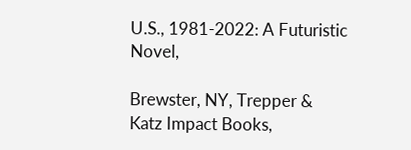U.S., 1981-2022: A Futuristic Novel,

Brewster, NY, Trepper & Katz Impact Books,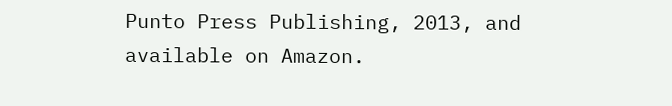Punto Press Publishing, 2013, and available on Amazon.